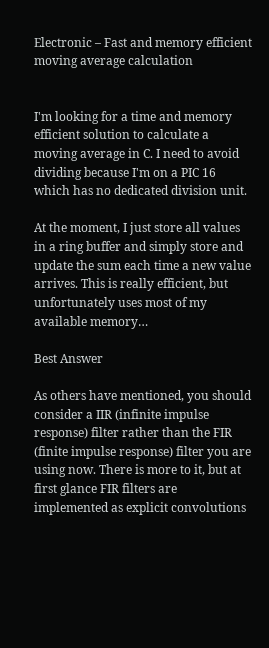Electronic – Fast and memory efficient moving average calculation


I'm looking for a time and memory efficient solution to calculate a moving average in C. I need to avoid dividing because I'm on a PIC 16 which has no dedicated division unit.

At the moment, I just store all values in a ring buffer and simply store and update the sum each time a new value arrives. This is really efficient, but unfortunately uses most of my available memory…

Best Answer

As others have mentioned, you should consider a IIR (infinite impulse response) filter rather than the FIR (finite impulse response) filter you are using now. There is more to it, but at first glance FIR filters are implemented as explicit convolutions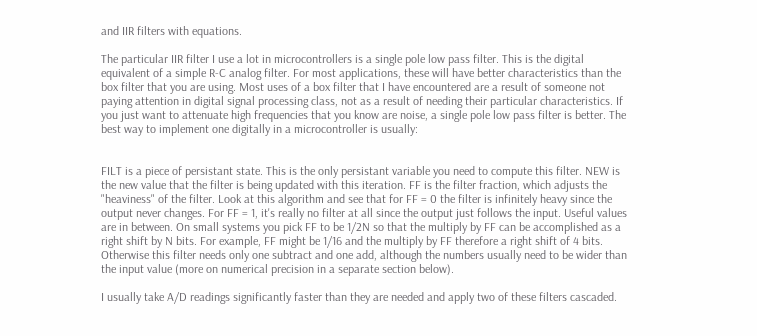and IIR filters with equations.

The particular IIR filter I use a lot in microcontrollers is a single pole low pass filter. This is the digital equivalent of a simple R-C analog filter. For most applications, these will have better characteristics than the box filter that you are using. Most uses of a box filter that I have encountered are a result of someone not paying attention in digital signal processing class, not as a result of needing their particular characteristics. If you just want to attenuate high frequencies that you know are noise, a single pole low pass filter is better. The best way to implement one digitally in a microcontroller is usually:


FILT is a piece of persistant state. This is the only persistant variable you need to compute this filter. NEW is the new value that the filter is being updated with this iteration. FF is the filter fraction, which adjusts the "heaviness" of the filter. Look at this algorithm and see that for FF = 0 the filter is infinitely heavy since the output never changes. For FF = 1, it's really no filter at all since the output just follows the input. Useful values are in between. On small systems you pick FF to be 1/2N so that the multiply by FF can be accomplished as a right shift by N bits. For example, FF might be 1/16 and the multiply by FF therefore a right shift of 4 bits. Otherwise this filter needs only one subtract and one add, although the numbers usually need to be wider than the input value (more on numerical precision in a separate section below).

I usually take A/D readings significantly faster than they are needed and apply two of these filters cascaded.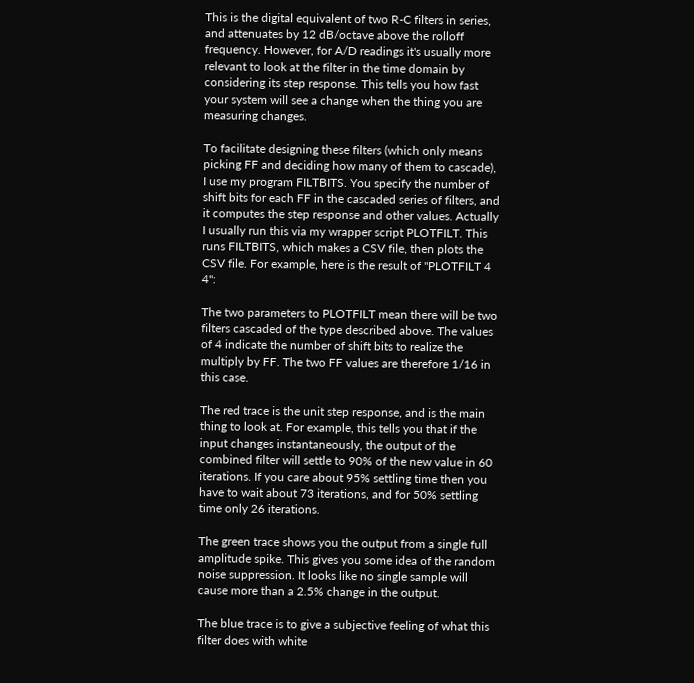This is the digital equivalent of two R-C filters in series, and attenuates by 12 dB/octave above the rolloff frequency. However, for A/D readings it's usually more relevant to look at the filter in the time domain by considering its step response. This tells you how fast your system will see a change when the thing you are measuring changes.

To facilitate designing these filters (which only means picking FF and deciding how many of them to cascade), I use my program FILTBITS. You specify the number of shift bits for each FF in the cascaded series of filters, and it computes the step response and other values. Actually I usually run this via my wrapper script PLOTFILT. This runs FILTBITS, which makes a CSV file, then plots the CSV file. For example, here is the result of "PLOTFILT 4 4":

The two parameters to PLOTFILT mean there will be two filters cascaded of the type described above. The values of 4 indicate the number of shift bits to realize the multiply by FF. The two FF values are therefore 1/16 in this case.

The red trace is the unit step response, and is the main thing to look at. For example, this tells you that if the input changes instantaneously, the output of the combined filter will settle to 90% of the new value in 60 iterations. If you care about 95% settling time then you have to wait about 73 iterations, and for 50% settling time only 26 iterations.

The green trace shows you the output from a single full amplitude spike. This gives you some idea of the random noise suppression. It looks like no single sample will cause more than a 2.5% change in the output.

The blue trace is to give a subjective feeling of what this filter does with white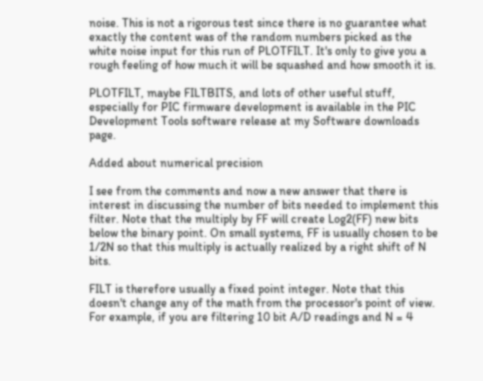noise. This is not a rigorous test since there is no guarantee what exactly the content was of the random numbers picked as the white noise input for this run of PLOTFILT. It's only to give you a rough feeling of how much it will be squashed and how smooth it is.

PLOTFILT, maybe FILTBITS, and lots of other useful stuff, especially for PIC firmware development is available in the PIC Development Tools software release at my Software downloads page.

Added about numerical precision

I see from the comments and now a new answer that there is interest in discussing the number of bits needed to implement this filter. Note that the multiply by FF will create Log2(FF) new bits below the binary point. On small systems, FF is usually chosen to be 1/2N so that this multiply is actually realized by a right shift of N bits.

FILT is therefore usually a fixed point integer. Note that this doesn't change any of the math from the processor's point of view. For example, if you are filtering 10 bit A/D readings and N = 4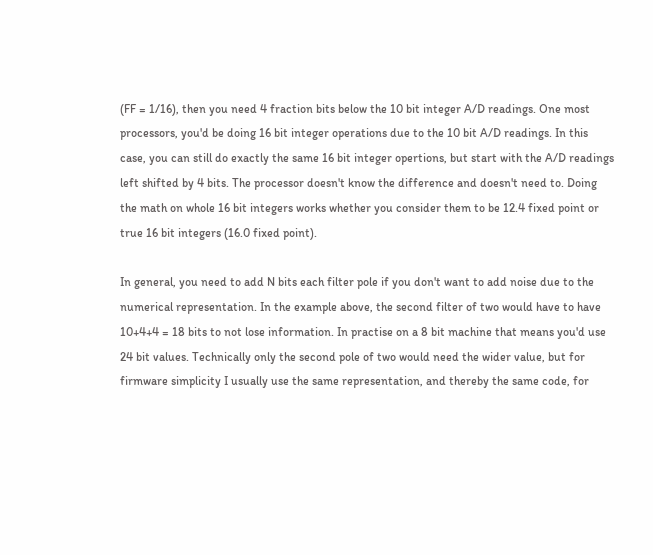(FF = 1/16), then you need 4 fraction bits below the 10 bit integer A/D readings. One most processors, you'd be doing 16 bit integer operations due to the 10 bit A/D readings. In this case, you can still do exactly the same 16 bit integer opertions, but start with the A/D readings left shifted by 4 bits. The processor doesn't know the difference and doesn't need to. Doing the math on whole 16 bit integers works whether you consider them to be 12.4 fixed point or true 16 bit integers (16.0 fixed point).

In general, you need to add N bits each filter pole if you don't want to add noise due to the numerical representation. In the example above, the second filter of two would have to have 10+4+4 = 18 bits to not lose information. In practise on a 8 bit machine that means you'd use 24 bit values. Technically only the second pole of two would need the wider value, but for firmware simplicity I usually use the same representation, and thereby the same code, for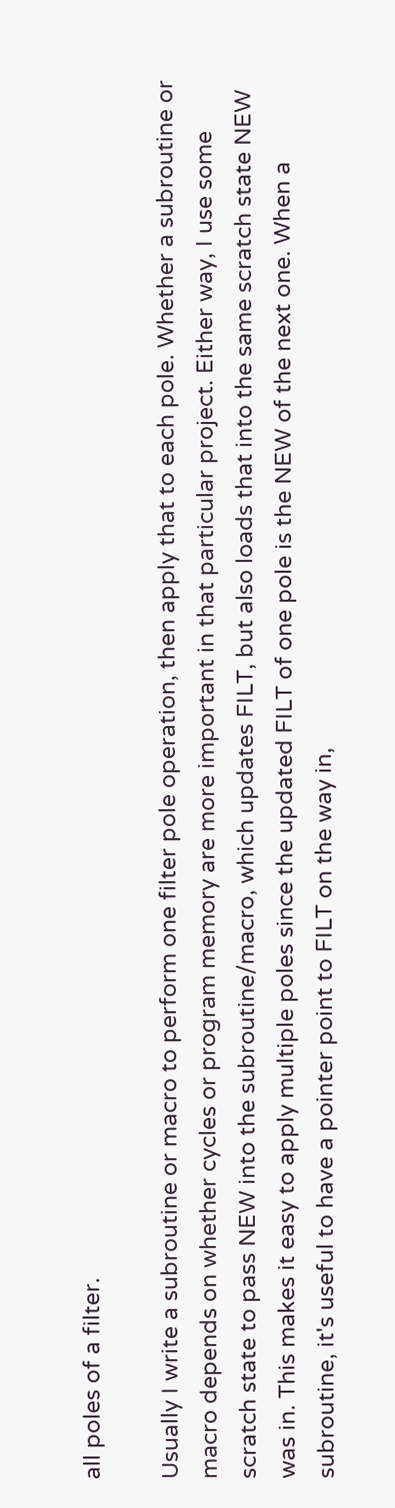all poles of a filter.

Usually I write a subroutine or macro to perform one filter pole operation, then apply that to each pole. Whether a subroutine or macro depends on whether cycles or program memory are more important in that particular project. Either way, I use some scratch state to pass NEW into the subroutine/macro, which updates FILT, but also loads that into the same scratch state NEW was in. This makes it easy to apply multiple poles since the updated FILT of one pole is the NEW of the next one. When a subroutine, it's useful to have a pointer point to FILT on the way in,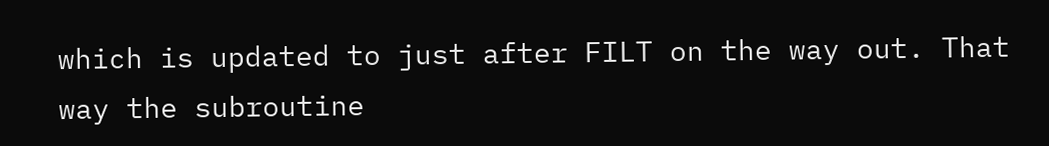which is updated to just after FILT on the way out. That way the subroutine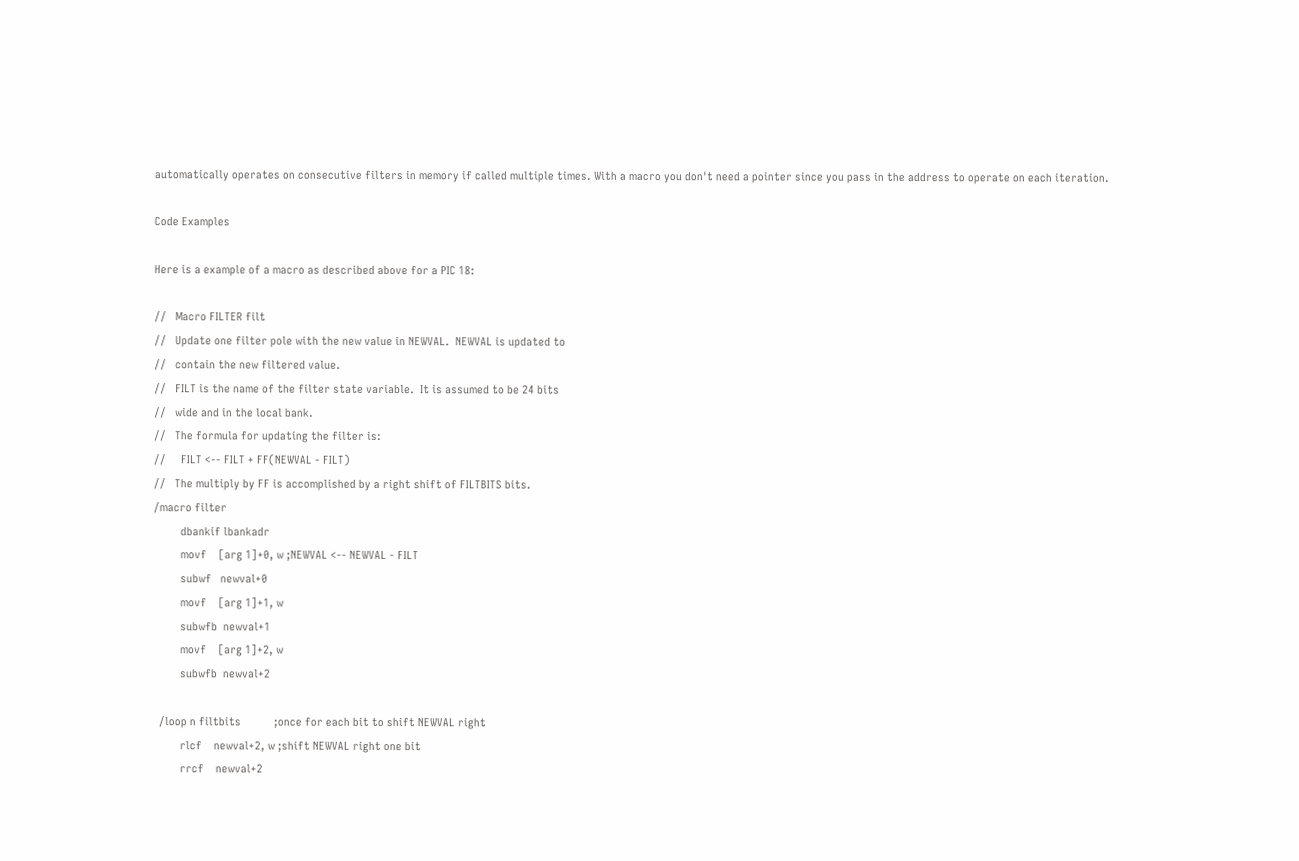automatically operates on consecutive filters in memory if called multiple times. With a macro you don't need a pointer since you pass in the address to operate on each iteration.

Code Examples

Here is a example of a macro as described above for a PIC 18:

//   Macro FILTER filt
//   Update one filter pole with the new value in NEWVAL.  NEWVAL is updated to
//   contain the new filtered value.
//   FILT is the name of the filter state variable.  It is assumed to be 24 bits
//   wide and in the local bank.
//   The formula for updating the filter is:
//     FILT <-- FILT + FF(NEWVAL - FILT)
//   The multiply by FF is accomplished by a right shift of FILTBITS bits.
/macro filter
         dbankif lbankadr
         movf    [arg 1]+0, w ;NEWVAL <-- NEWVAL - FILT
         subwf   newval+0
         movf    [arg 1]+1, w
         subwfb  newval+1
         movf    [arg 1]+2, w
         subwfb  newval+2

  /loop n filtbits           ;once for each bit to shift NEWVAL right
         rlcf    newval+2, w ;shift NEWVAL right one bit
         rrcf    newval+2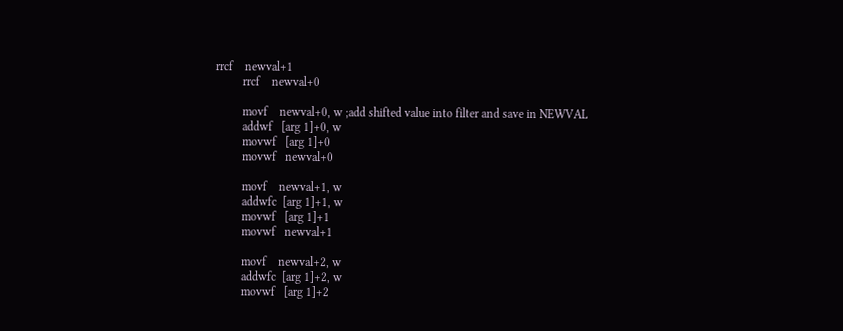rrcf    newval+1
         rrcf    newval+0

         movf    newval+0, w ;add shifted value into filter and save in NEWVAL
         addwf   [arg 1]+0, w
         movwf   [arg 1]+0
         movwf   newval+0

         movf    newval+1, w
         addwfc  [arg 1]+1, w
         movwf   [arg 1]+1
         movwf   newval+1

         movf    newval+2, w
         addwfc  [arg 1]+2, w
         movwf   [arg 1]+2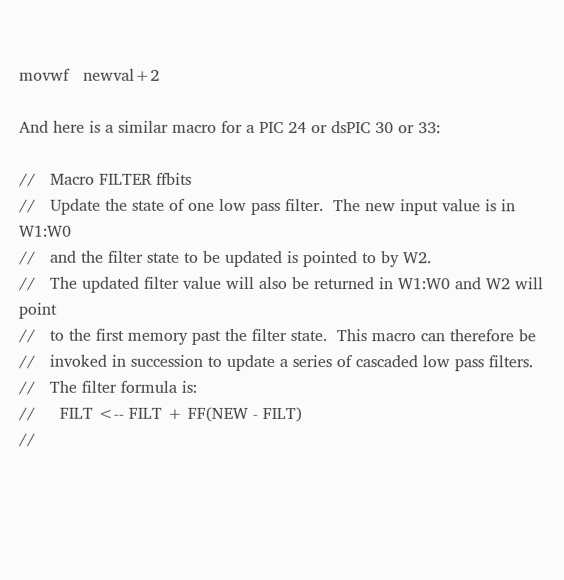movwf   newval+2

And here is a similar macro for a PIC 24 or dsPIC 30 or 33:

//   Macro FILTER ffbits
//   Update the state of one low pass filter.  The new input value is in W1:W0
//   and the filter state to be updated is pointed to by W2.
//   The updated filter value will also be returned in W1:W0 and W2 will point
//   to the first memory past the filter state.  This macro can therefore be
//   invoked in succession to update a series of cascaded low pass filters.
//   The filter formula is:
//     FILT <-- FILT + FF(NEW - FILT)
//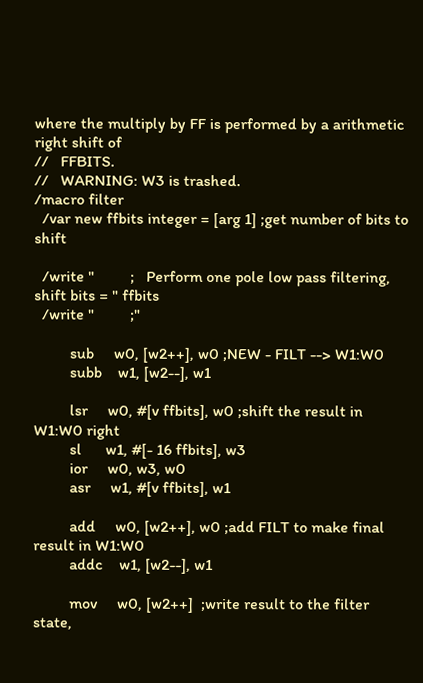where the multiply by FF is performed by a arithmetic right shift of
//   FFBITS.
//   WARNING: W3 is trashed.
/macro filter
  /var new ffbits integer = [arg 1] ;get number of bits to shift

  /write "         ;   Perform one pole low pass filtering, shift bits = " ffbits
  /write "         ;"

         sub     w0, [w2++], w0 ;NEW - FILT --> W1:W0
         subb    w1, [w2--], w1

         lsr     w0, #[v ffbits], w0 ;shift the result in W1:W0 right
         sl      w1, #[- 16 ffbits], w3
         ior     w0, w3, w0
         asr     w1, #[v ffbits], w1

         add     w0, [w2++], w0 ;add FILT to make final result in W1:W0
         addc    w1, [w2--], w1

         mov     w0, [w2++]  ;write result to the filter state,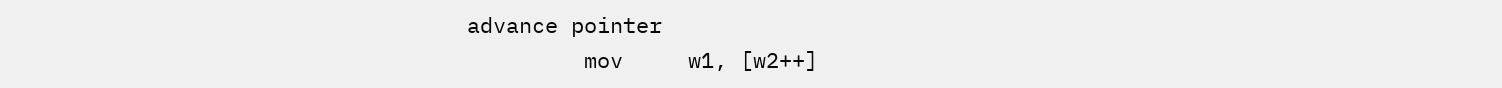advance pointer
         mov     w1, [w2++]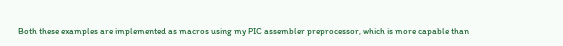Both these examples are implemented as macros using my PIC assembler preprocessor, which is more capable than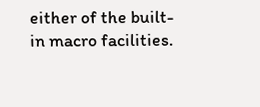either of the built-in macro facilities.